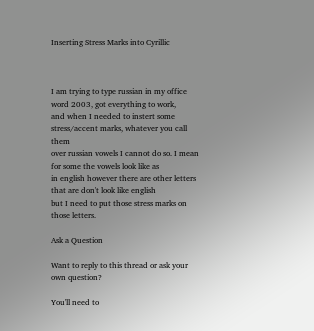Inserting Stress Marks into Cyrillic



I am trying to type russian in my office word 2003, got everything to work,
and when I needed to instert some stress/accent marks, whatever you call them
over russian vowels I cannot do so. I mean for some the vowels look like as
in english however there are other letters that are don't look like english
but I need to put those stress marks on those letters.

Ask a Question

Want to reply to this thread or ask your own question?

You'll need to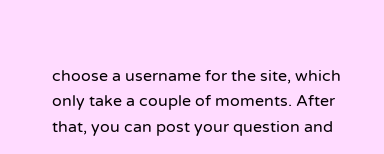choose a username for the site, which only take a couple of moments. After that, you can post your question and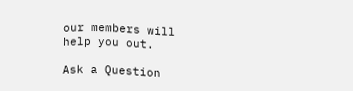our members will help you out.

Ask a Question